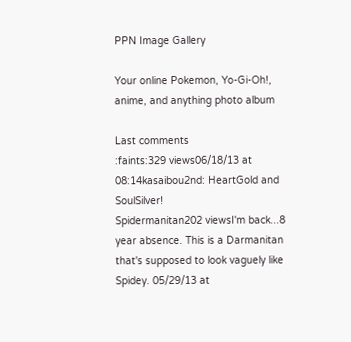PPN Image Gallery

Your online Pokemon, Yo-Gi-Oh!, anime, and anything photo album

Last comments
:faints:329 views06/18/13 at 08:14kasaibou2nd: HeartGold and SoulSilver!
Spidermanitan202 viewsI'm back...8 year absence. This is a Darmanitan that's supposed to look vaguely like Spidey. 05/29/13 at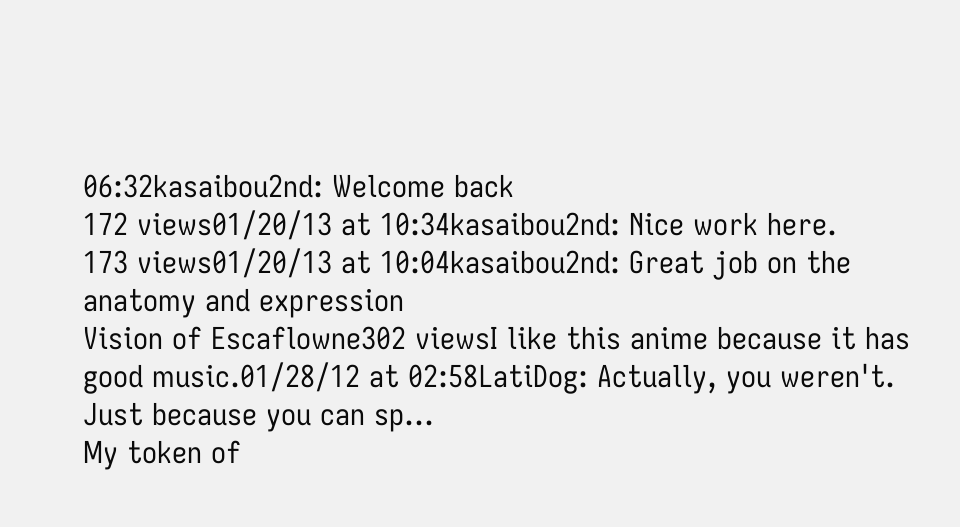06:32kasaibou2nd: Welcome back
172 views01/20/13 at 10:34kasaibou2nd: Nice work here.
173 views01/20/13 at 10:04kasaibou2nd: Great job on the anatomy and expression
Vision of Escaflowne302 viewsI like this anime because it has good music.01/28/12 at 02:58LatiDog: Actually, you weren't. Just because you can sp...
My token of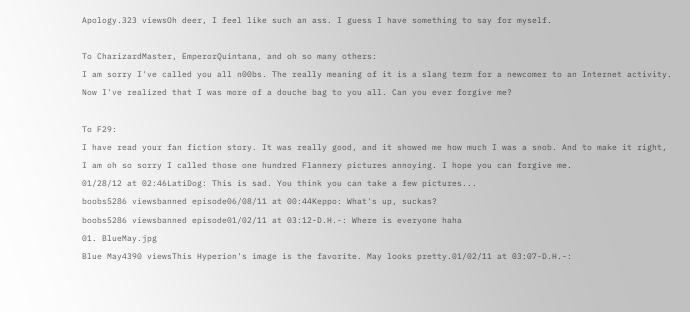Apology.323 viewsOh deer, I feel like such an ass. I guess I have something to say for myself.

To CharizardMaster, EmperorQuintana, and oh so many others:
I am sorry I've called you all n00bs. The really meaning of it is a slang term for a newcomer to an Internet activity. Now I've realized that I was more of a douche bag to you all. Can you ever forgive me?

To F29:
I have read your fan fiction story. It was really good, and it showed me how much I was a snob. And to make it right, I am oh so sorry I called those one hundred Flannery pictures annoying. I hope you can forgive me.
01/28/12 at 02:46LatiDog: This is sad. You think you can take a few pictures...
boobs5286 viewsbanned episode06/08/11 at 00:44Keppo: What's up, suckas?
boobs5286 viewsbanned episode01/02/11 at 03:12-D.H.-: Where is everyone haha
01. BlueMay.jpg
Blue May4390 viewsThis Hyperion's image is the favorite. May looks pretty.01/02/11 at 03:07-D.H.-: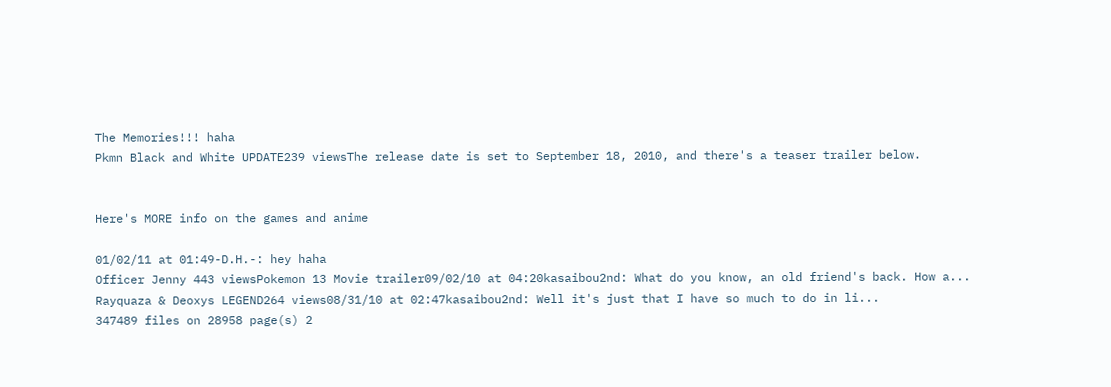The Memories!!! haha
Pkmn Black and White UPDATE239 viewsThe release date is set to September 18, 2010, and there's a teaser trailer below.


Here's MORE info on the games and anime

01/02/11 at 01:49-D.H.-: hey haha
Officer Jenny 443 viewsPokemon 13 Movie trailer09/02/10 at 04:20kasaibou2nd: What do you know, an old friend's back. How a...
Rayquaza & Deoxys LEGEND264 views08/31/10 at 02:47kasaibou2nd: Well it's just that I have so much to do in li...
347489 files on 28958 page(s) 2